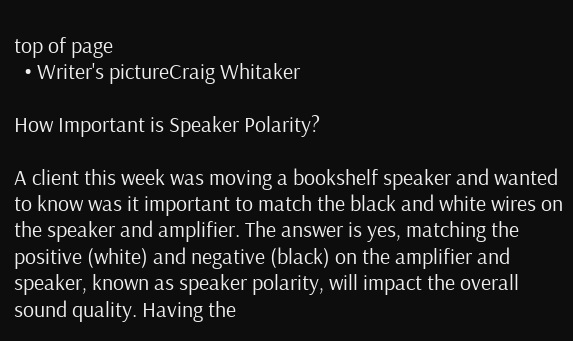top of page
  • Writer's pictureCraig Whitaker

How Important is Speaker Polarity?

A client this week was moving a bookshelf speaker and wanted to know was it important to match the black and white wires on the speaker and amplifier. The answer is yes, matching the positive (white) and negative (black) on the amplifier and speaker, known as speaker polarity, will impact the overall sound quality. Having the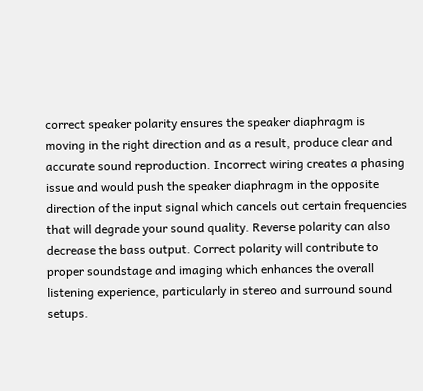correct speaker polarity ensures the speaker diaphragm is moving in the right direction and as a result, produce clear and accurate sound reproduction. Incorrect wiring creates a phasing issue and would push the speaker diaphragm in the opposite direction of the input signal which cancels out certain frequencies that will degrade your sound quality. Reverse polarity can also decrease the bass output. Correct polarity will contribute to proper soundstage and imaging which enhances the overall listening experience, particularly in stereo and surround sound setups.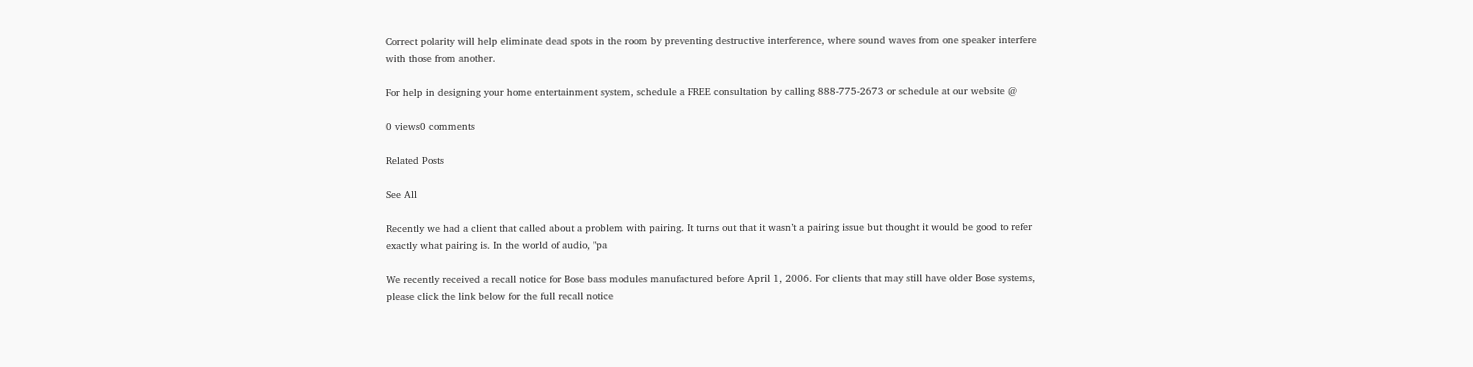Correct polarity will help eliminate dead spots in the room by preventing destructive interference, where sound waves from one speaker interfere with those from another.

For help in designing your home entertainment system, schedule a FREE consultation by calling 888-775-2673 or schedule at our website @

0 views0 comments

Related Posts

See All

Recently we had a client that called about a problem with pairing. It turns out that it wasn’t a pairing issue but thought it would be good to refer exactly what pairing is. In the world of audio, "pa

We recently received a recall notice for Bose bass modules manufactured before April 1, 2006. For clients that may still have older Bose systems, please click the link below for the full recall notice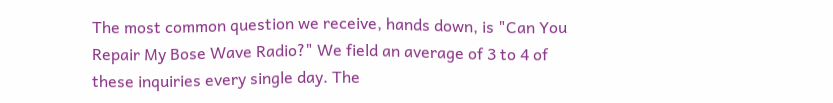The most common question we receive, hands down, is "Can You Repair My Bose Wave Radio?" We field an average of 3 to 4 of these inquiries every single day. The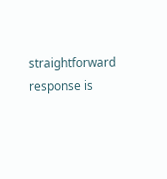straightforward response is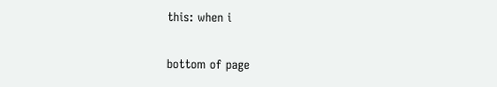this: when i

bottom of page